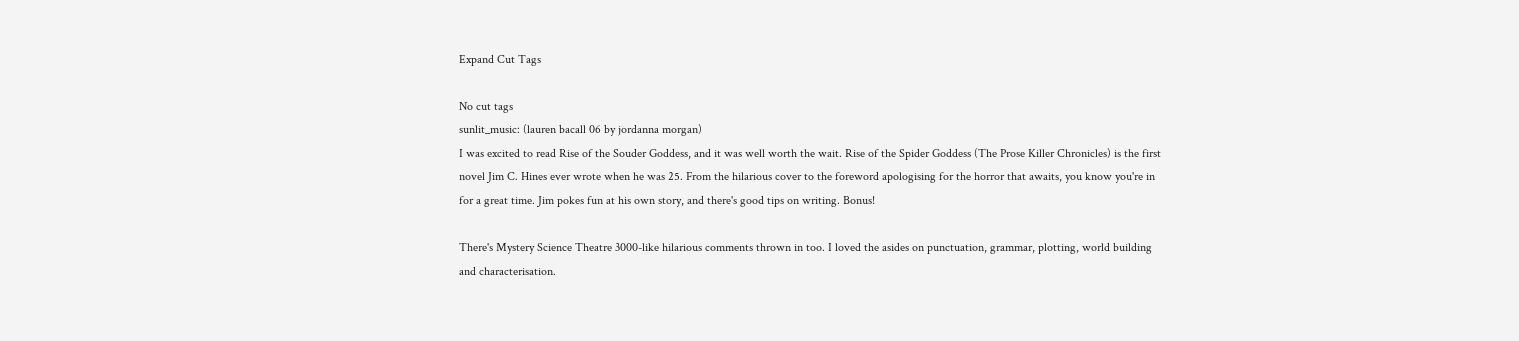Expand Cut Tags

No cut tags
sunlit_music: (lauren bacall 06 by jordanna morgan)
I was excited to read Rise of the Souder Goddess, and it was well worth the wait. Rise of the Spider Goddess (The Prose Killer Chronicles) is the first novel Jim C. Hines ever wrote when he was 25. From the hilarious cover to the foreword apologising for the horror that awaits, you know you're in for a great time. Jim pokes fun at his own story, and there's good tips on writing. Bonus!

There's Mystery Science Theatre 3000-like hilarious comments thrown in too. I loved the asides on punctuation, grammar, plotting, world building and characterisation.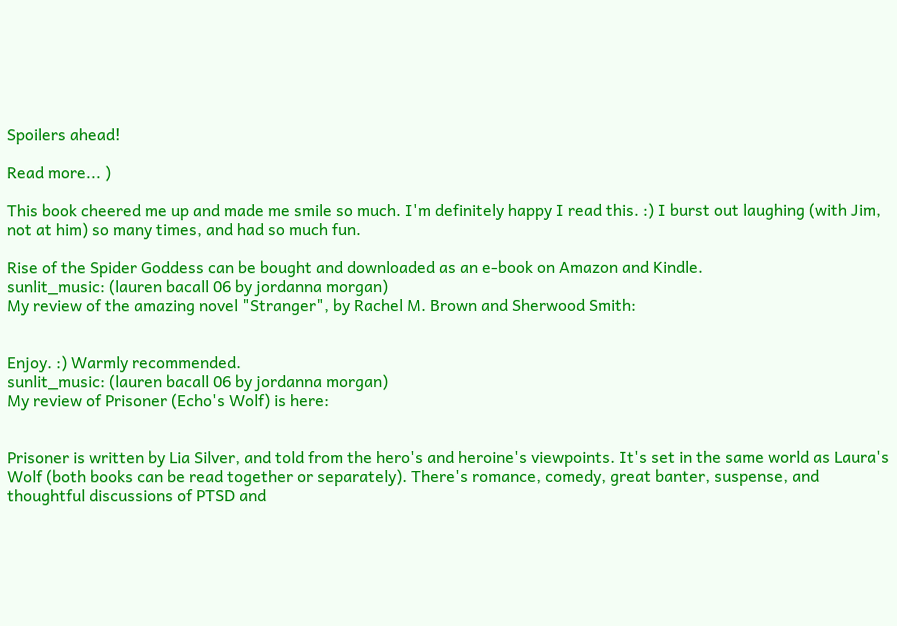Spoilers ahead!

Read more... )

This book cheered me up and made me smile so much. I'm definitely happy I read this. :) I burst out laughing (with Jim, not at him) so many times, and had so much fun.

Rise of the Spider Goddess can be bought and downloaded as an e-book on Amazon and Kindle.
sunlit_music: (lauren bacall 06 by jordanna morgan)
My review of the amazing novel "Stranger", by Rachel M. Brown and Sherwood Smith:


Enjoy. :) Warmly recommended.
sunlit_music: (lauren bacall 06 by jordanna morgan)
My review of Prisoner (Echo's Wolf) is here:


Prisoner is written by Lia Silver, and told from the hero's and heroine's viewpoints. It's set in the same world as Laura's Wolf (both books can be read together or separately). There's romance, comedy, great banter, suspense, and thoughtful discussions of PTSD and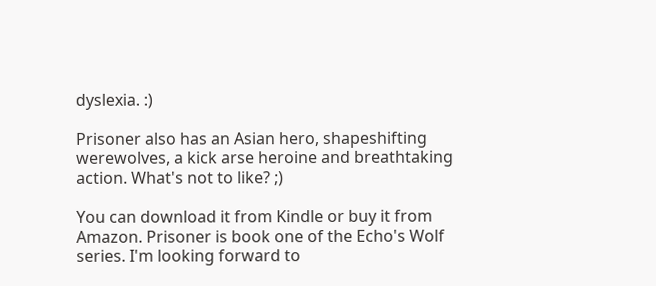dyslexia. :)

Prisoner also has an Asian hero, shapeshifting werewolves, a kick arse heroine and breathtaking action. What's not to like? ;)

You can download it from Kindle or buy it from Amazon. Prisoner is book one of the Echo's Wolf series. I'm looking forward to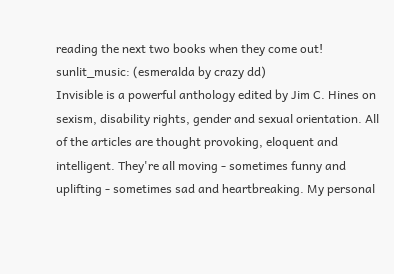reading the next two books when they come out!
sunlit_music: (esmeralda by crazy dd)
Invisible is a powerful anthology edited by Jim C. Hines on sexism, disability rights, gender and sexual orientation. All of the articles are thought provoking, eloquent and intelligent. They're all moving - sometimes funny and uplifting - sometimes sad and heartbreaking. My personal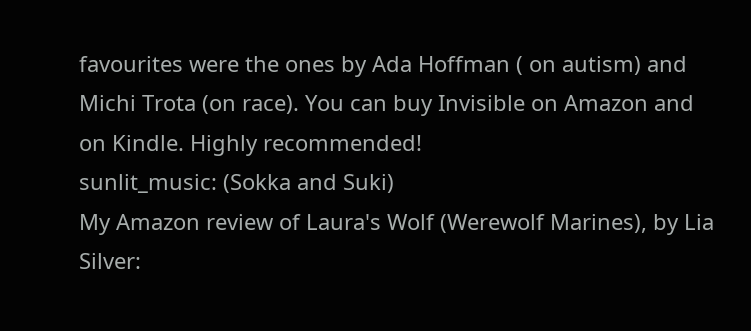favourites were the ones by Ada Hoffman ( on autism) and Michi Trota (on race). You can buy Invisible on Amazon and on Kindle. Highly recommended!
sunlit_music: (Sokka and Suki)
My Amazon review of Laura's Wolf (Werewolf Marines), by Lia Silver: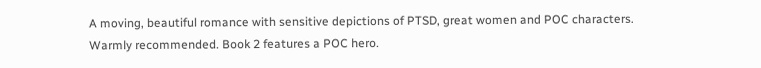A moving, beautiful romance with sensitive depictions of PTSD, great women and POC characters. Warmly recommended. Book 2 features a POC hero.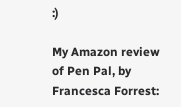:)

My Amazon review of Pen Pal, by Francesca Forrest: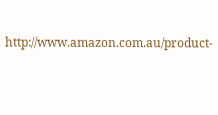http://www.amazon.com.au/product-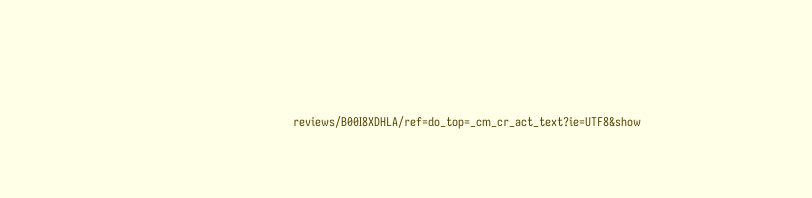reviews/B00I8XDHLA/ref=do_top=_cm_cr_act_text?ie=UTF8&show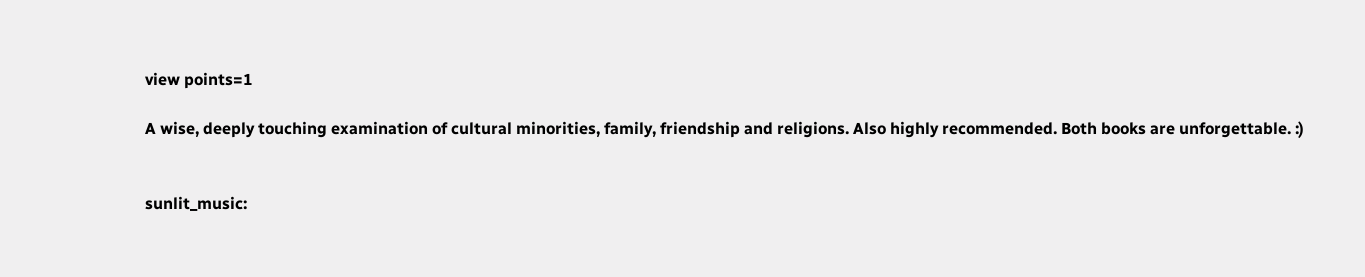view points=1

A wise, deeply touching examination of cultural minorities, family, friendship and religions. Also highly recommended. Both books are unforgettable. :)


sunlit_music: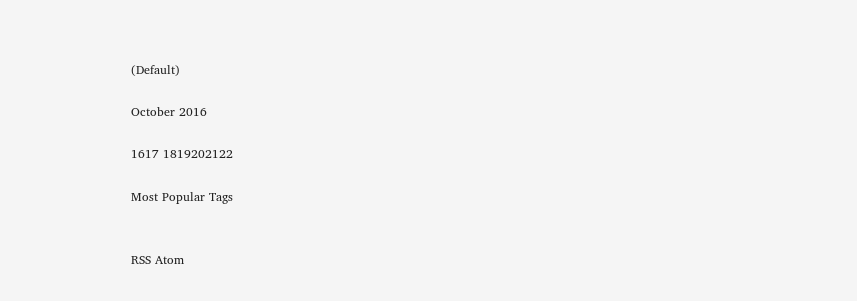(Default)

October 2016

1617 1819202122

Most Popular Tags


RSS Atom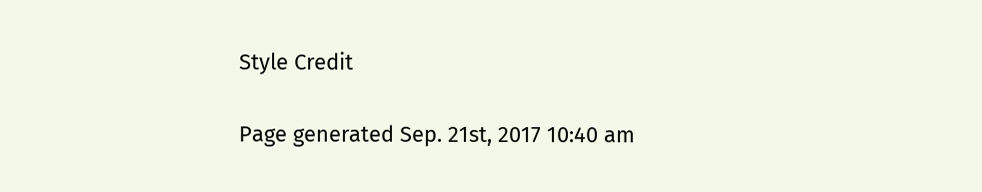Style Credit

Page generated Sep. 21st, 2017 10:40 am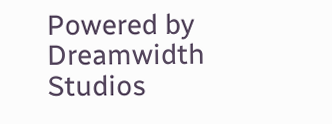Powered by Dreamwidth Studios